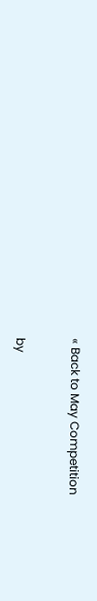« Back to May Competition


by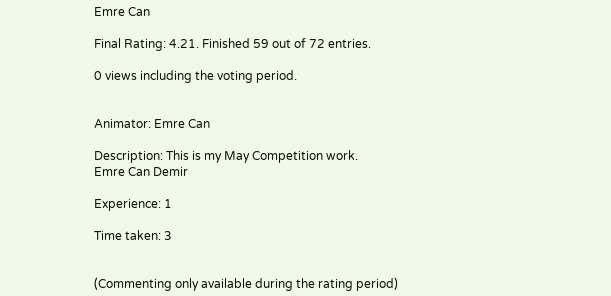Emre Can

Final Rating: 4.21. Finished 59 out of 72 entries.

0 views including the voting period.


Animator: Emre Can

Description: This is my May Competition work.
Emre Can Demir

Experience: 1

Time taken: 3


(Commenting only available during the rating period)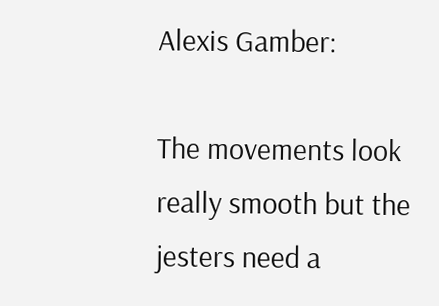Alexis Gamber:

The movements look really smooth but the jesters need a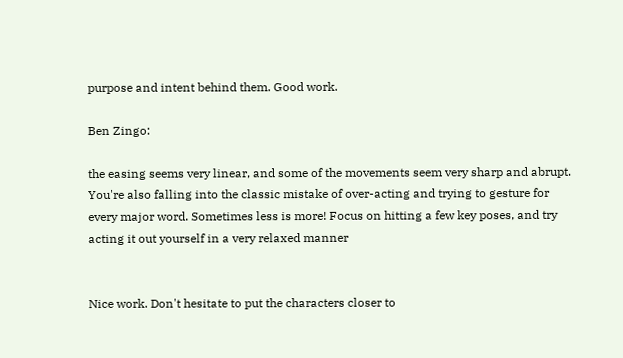purpose and intent behind them. Good work.

Ben Zingo:

the easing seems very linear, and some of the movements seem very sharp and abrupt. You're also falling into the classic mistake of over-acting and trying to gesture for every major word. Sometimes less is more! Focus on hitting a few key poses, and try acting it out yourself in a very relaxed manner


Nice work. Don't hesitate to put the characters closer to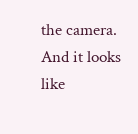the camera. And it looks like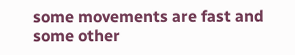some movements are fast and some other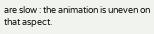are slow : the animation is uneven on that aspect.